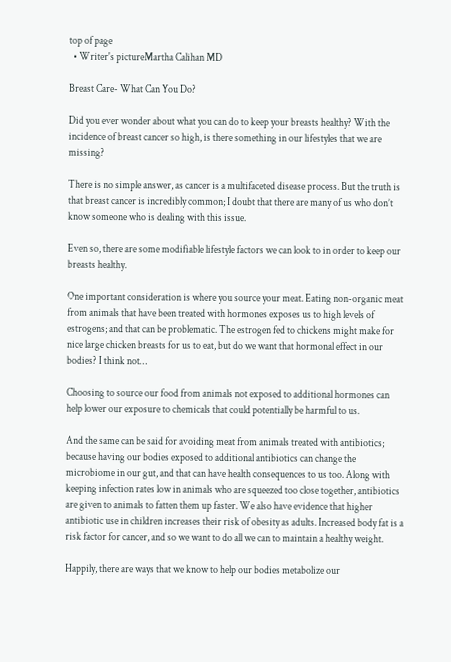top of page
  • Writer's pictureMartha Calihan MD

Breast Care- What Can You Do?

Did you ever wonder about what you can do to keep your breasts healthy? With the incidence of breast cancer so high, is there something in our lifestyles that we are missing?

There is no simple answer, as cancer is a multifaceted disease process. But the truth is that breast cancer is incredibly common; I doubt that there are many of us who don’t know someone who is dealing with this issue.

Even so, there are some modifiable lifestyle factors we can look to in order to keep our breasts healthy.

One important consideration is where you source your meat. Eating non-organic meat from animals that have been treated with hormones exposes us to high levels of estrogens; and that can be problematic. The estrogen fed to chickens might make for nice large chicken breasts for us to eat, but do we want that hormonal effect in our bodies? I think not…

Choosing to source our food from animals not exposed to additional hormones can help lower our exposure to chemicals that could potentially be harmful to us.

And the same can be said for avoiding meat from animals treated with antibiotics; because having our bodies exposed to additional antibiotics can change the microbiome in our gut, and that can have health consequences to us too. Along with keeping infection rates low in animals who are squeezed too close together, antibiotics are given to animals to fatten them up faster. We also have evidence that higher antibiotic use in children increases their risk of obesity as adults. Increased body fat is a risk factor for cancer, and so we want to do all we can to maintain a healthy weight.

Happily, there are ways that we know to help our bodies metabolize our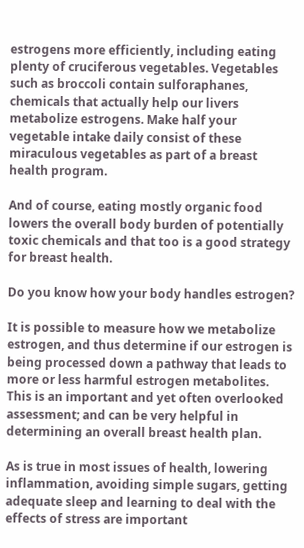estrogens more efficiently, including eating plenty of cruciferous vegetables. Vegetables such as broccoli contain sulforaphanes, chemicals that actually help our livers metabolize estrogens. Make half your vegetable intake daily consist of these miraculous vegetables as part of a breast health program.

And of course, eating mostly organic food lowers the overall body burden of potentially toxic chemicals and that too is a good strategy for breast health.

Do you know how your body handles estrogen?

It is possible to measure how we metabolize estrogen, and thus determine if our estrogen is being processed down a pathway that leads to more or less harmful estrogen metabolites. This is an important and yet often overlooked assessment; and can be very helpful in determining an overall breast health plan.

As is true in most issues of health, lowering inflammation, avoiding simple sugars, getting adequate sleep and learning to deal with the effects of stress are important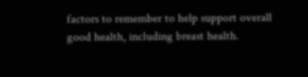factors to remember to help support overall good health, including breast health.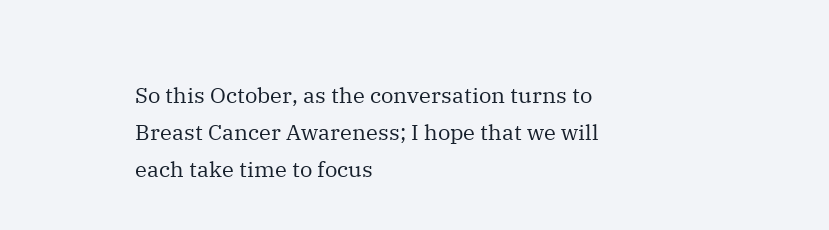So this October, as the conversation turns to Breast Cancer Awareness; I hope that we will each take time to focus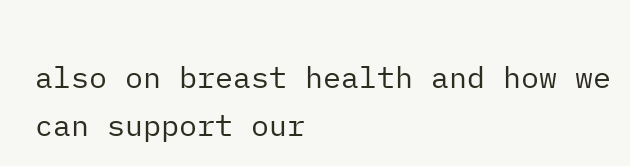also on breast health and how we can support our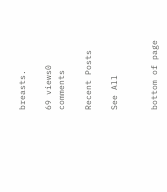breasts.

69 views0 comments

Recent Posts

See All


bottom of page